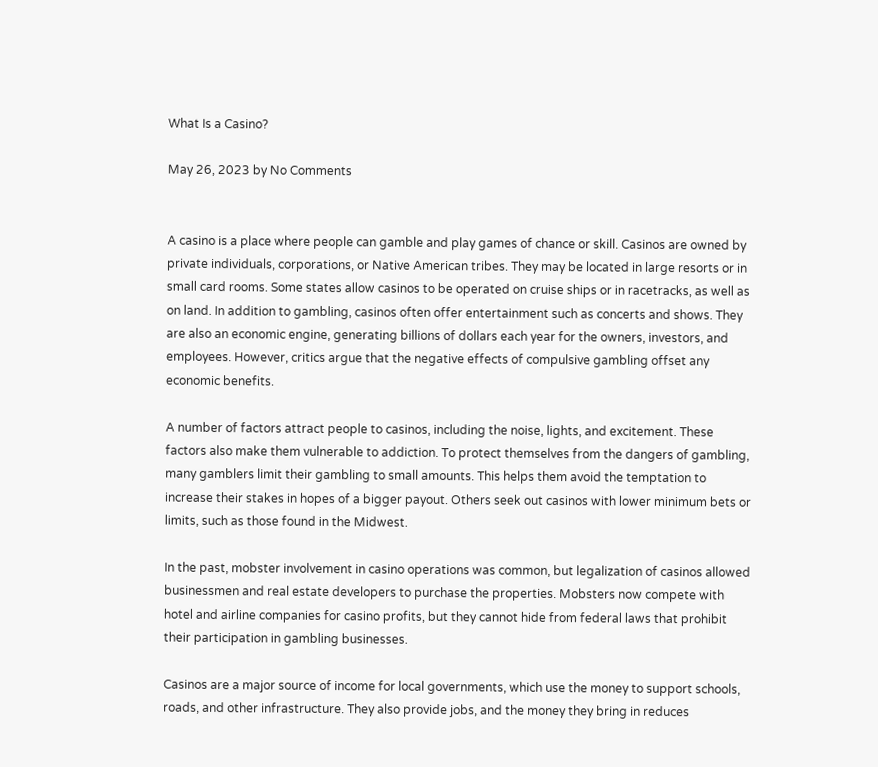What Is a Casino?

May 26, 2023 by No Comments


A casino is a place where people can gamble and play games of chance or skill. Casinos are owned by private individuals, corporations, or Native American tribes. They may be located in large resorts or in small card rooms. Some states allow casinos to be operated on cruise ships or in racetracks, as well as on land. In addition to gambling, casinos often offer entertainment such as concerts and shows. They are also an economic engine, generating billions of dollars each year for the owners, investors, and employees. However, critics argue that the negative effects of compulsive gambling offset any economic benefits.

A number of factors attract people to casinos, including the noise, lights, and excitement. These factors also make them vulnerable to addiction. To protect themselves from the dangers of gambling, many gamblers limit their gambling to small amounts. This helps them avoid the temptation to increase their stakes in hopes of a bigger payout. Others seek out casinos with lower minimum bets or limits, such as those found in the Midwest.

In the past, mobster involvement in casino operations was common, but legalization of casinos allowed businessmen and real estate developers to purchase the properties. Mobsters now compete with hotel and airline companies for casino profits, but they cannot hide from federal laws that prohibit their participation in gambling businesses.

Casinos are a major source of income for local governments, which use the money to support schools, roads, and other infrastructure. They also provide jobs, and the money they bring in reduces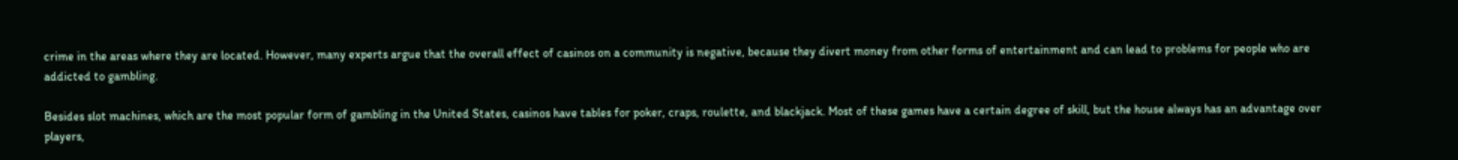crime in the areas where they are located. However, many experts argue that the overall effect of casinos on a community is negative, because they divert money from other forms of entertainment and can lead to problems for people who are addicted to gambling.

Besides slot machines, which are the most popular form of gambling in the United States, casinos have tables for poker, craps, roulette, and blackjack. Most of these games have a certain degree of skill, but the house always has an advantage over players,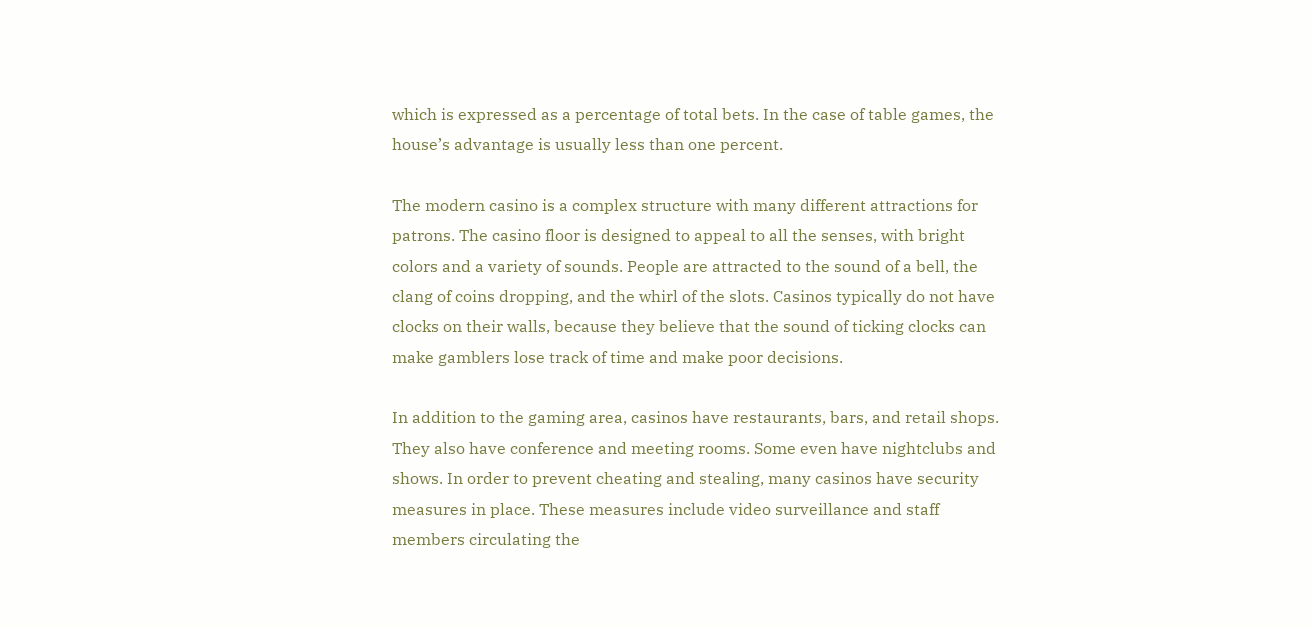which is expressed as a percentage of total bets. In the case of table games, the house’s advantage is usually less than one percent.

The modern casino is a complex structure with many different attractions for patrons. The casino floor is designed to appeal to all the senses, with bright colors and a variety of sounds. People are attracted to the sound of a bell, the clang of coins dropping, and the whirl of the slots. Casinos typically do not have clocks on their walls, because they believe that the sound of ticking clocks can make gamblers lose track of time and make poor decisions.

In addition to the gaming area, casinos have restaurants, bars, and retail shops. They also have conference and meeting rooms. Some even have nightclubs and shows. In order to prevent cheating and stealing, many casinos have security measures in place. These measures include video surveillance and staff members circulating the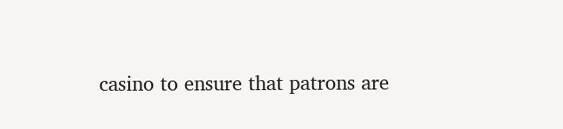casino to ensure that patrons are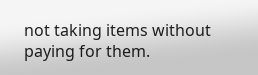not taking items without paying for them.